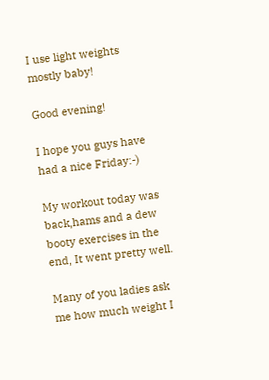I use light weights mostly baby!

Good evening!

I hope you guys have had a nice Friday:-)

My workout today was back,hams and a dew booty exercises in the end, It went pretty well.

Many of you ladies ask me how much weight I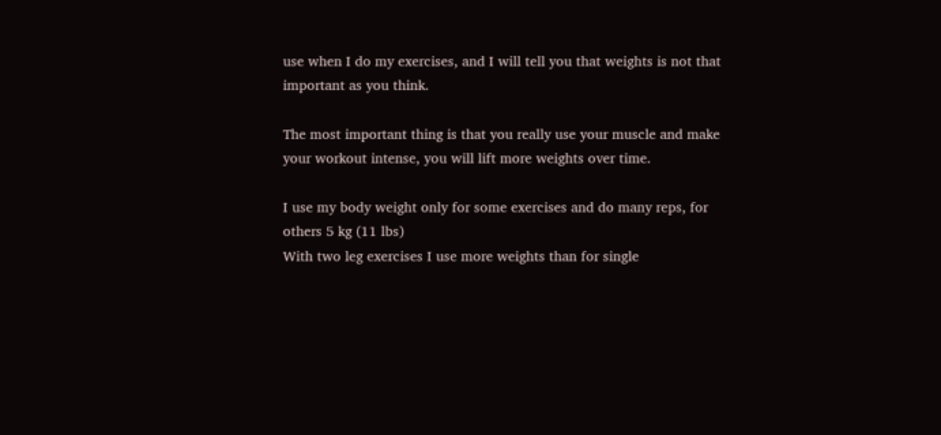use when I do my exercises, and I will tell you that weights is not that important as you think.

The most important thing is that you really use your muscle and make your workout intense, you will lift more weights over time.

I use my body weight only for some exercises and do many reps, for others 5 kg (11 lbs)
With two leg exercises I use more weights than for single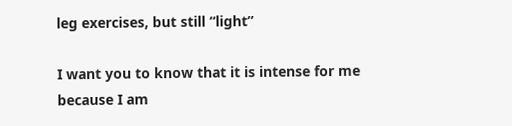leg exercises, but still “light”

I want you to know that it is intense for me because I am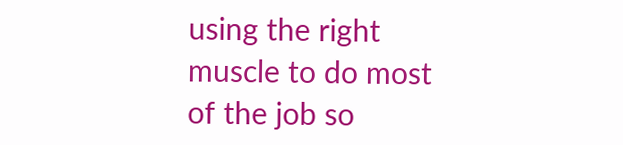using the right muscle to do most of the job so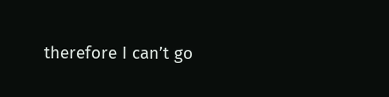therefore I can’t go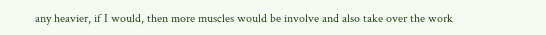any heavier, if I would, then more muscles would be involve and also take over the work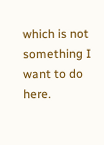which is not something I want to do here.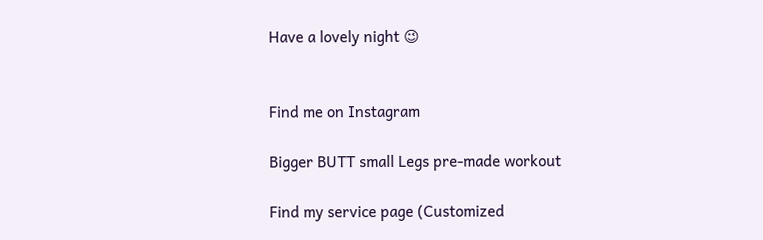Have a lovely night 😉


Find me on Instagram

Bigger BUTT small Legs pre-made workout

Find my service page (Customized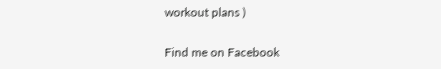workout plans )

Find me on Facebook